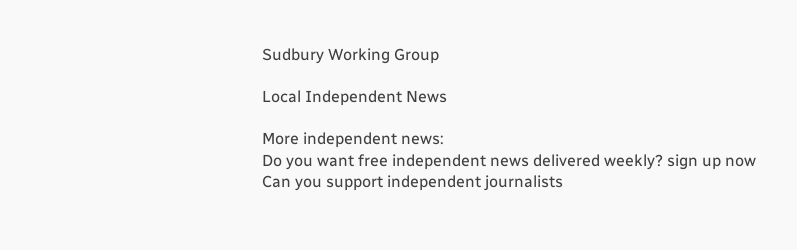Sudbury Working Group

Local Independent News

More independent news:
Do you want free independent news delivered weekly? sign up now
Can you support independent journalists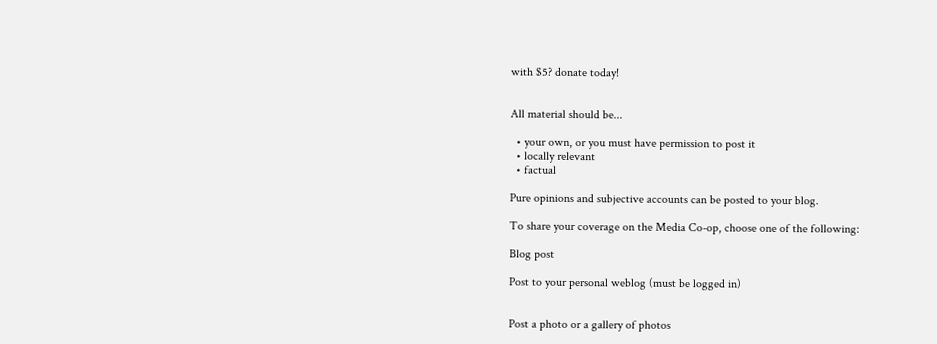with $5? donate today!


All material should be...

  • your own, or you must have permission to post it
  • locally relevant
  • factual

Pure opinions and subjective accounts can be posted to your blog.

To share your coverage on the Media Co-op, choose one of the following:

Blog post

Post to your personal weblog (must be logged in)


Post a photo or a gallery of photos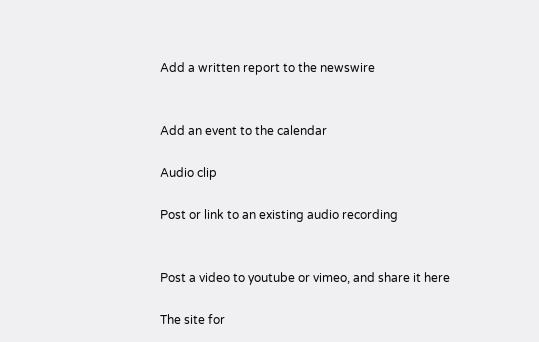Add a written report to the newswire


Add an event to the calendar

Audio clip

Post or link to an existing audio recording


Post a video to youtube or vimeo, and share it here

The site for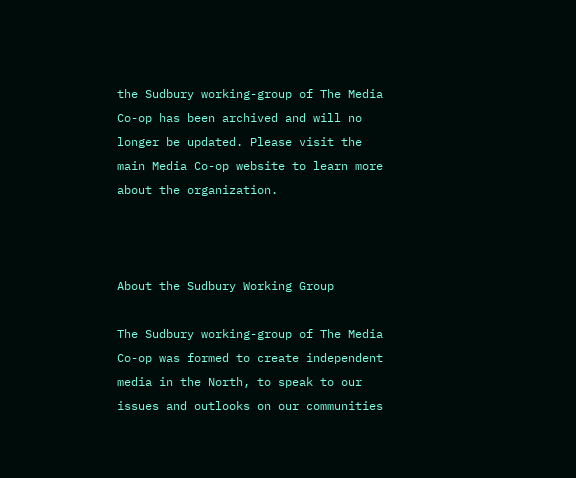the Sudbury working-group of The Media Co-op has been archived and will no longer be updated. Please visit the main Media Co-op website to learn more about the organization.



About the Sudbury Working Group

The Sudbury working-group of The Media Co-op was formed to create independent media in the North, to speak to our issues and outlooks on our communities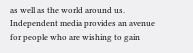as well as the world around us. Independent media provides an avenue for people who are wishing to gain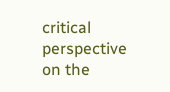critical perspective on the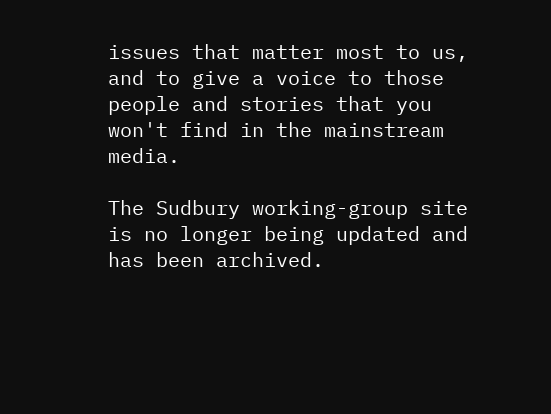issues that matter most to us, and to give a voice to those people and stories that you won't find in the mainstream media.

The Sudbury working-group site is no longer being updated and has been archived.